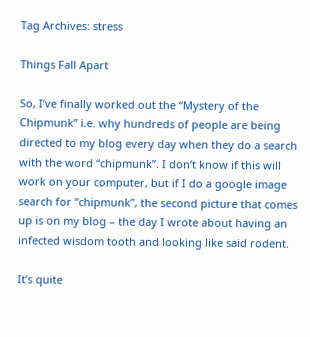Tag Archives: stress

Things Fall Apart

So, I’ve finally worked out the “Mystery of the Chipmunk” i.e. why hundreds of people are being directed to my blog every day when they do a search with the word “chipmunk”. I don’t know if this will work on your computer, but if I do a google image search for “chipmunk”, the second picture that comes up is on my blog – the day I wrote about having an infected wisdom tooth and looking like said rodent.

It’s quite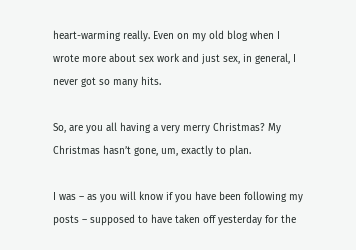heart-warming really. Even on my old blog when I wrote more about sex work and just sex, in general, I never got so many hits.

So, are you all having a very merry Christmas? My Christmas hasn’t gone, um, exactly to plan.

I was – as you will know if you have been following my posts – supposed to have taken off yesterday for the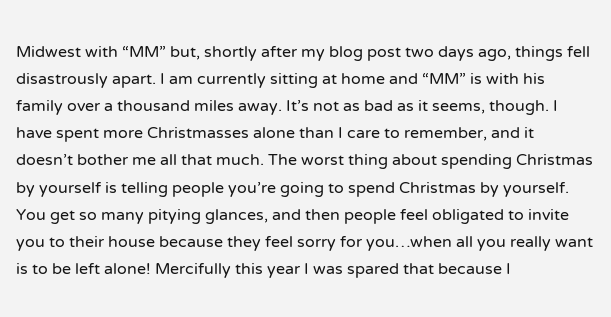Midwest with “MM” but, shortly after my blog post two days ago, things fell disastrously apart. I am currently sitting at home and “MM” is with his family over a thousand miles away. It’s not as bad as it seems, though. I have spent more Christmasses alone than I care to remember, and it doesn’t bother me all that much. The worst thing about spending Christmas by yourself is telling people you’re going to spend Christmas by yourself. You get so many pitying glances, and then people feel obligated to invite you to their house because they feel sorry for you…when all you really want is to be left alone! Mercifully this year I was spared that because I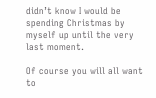didn’t know I would be spending Christmas by myself up until the very last moment.

Of course you will all want to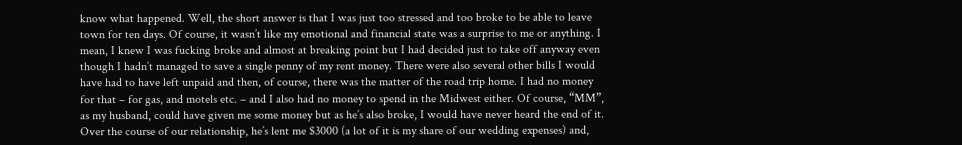know what happened. Well, the short answer is that I was just too stressed and too broke to be able to leave town for ten days. Of course, it wasn’t like my emotional and financial state was a surprise to me or anything. I mean, I knew I was fucking broke and almost at breaking point but I had decided just to take off anyway even though I hadn’t managed to save a single penny of my rent money. There were also several other bills I would have had to have left unpaid and then, of course, there was the matter of the road trip home. I had no money for that – for gas, and motels etc. – and I also had no money to spend in the Midwest either. Of course, “MM”, as my husband, could have given me some money but as he’s also broke, I would have never heard the end of it. Over the course of our relationship, he’s lent me $3000 (a lot of it is my share of our wedding expenses) and,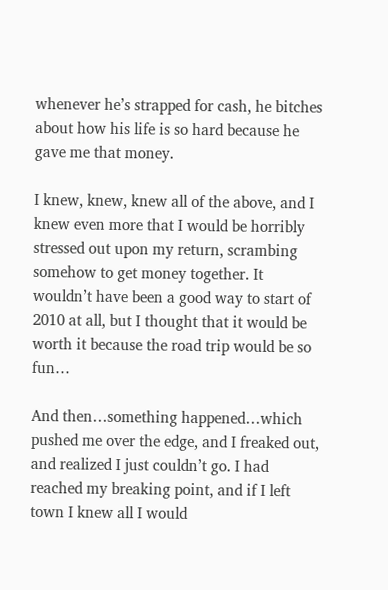whenever he’s strapped for cash, he bitches about how his life is so hard because he gave me that money.

I knew, knew, knew all of the above, and I knew even more that I would be horribly stressed out upon my return, scrambing somehow to get money together. It wouldn’t have been a good way to start of 2010 at all, but I thought that it would be worth it because the road trip would be so fun…

And then…something happened…which pushed me over the edge, and I freaked out, and realized I just couldn’t go. I had reached my breaking point, and if I left town I knew all I would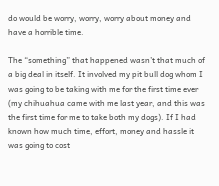do would be worry, worry, worry about money and have a horrible time.

The “something” that happened wasn’t that much of a big deal in itself. It involved my pit bull dog whom I was going to be taking with me for the first time ever (my chihuahua came with me last year, and this was the first time for me to take both my dogs). If I had known how much time, effort, money and hassle it was going to cost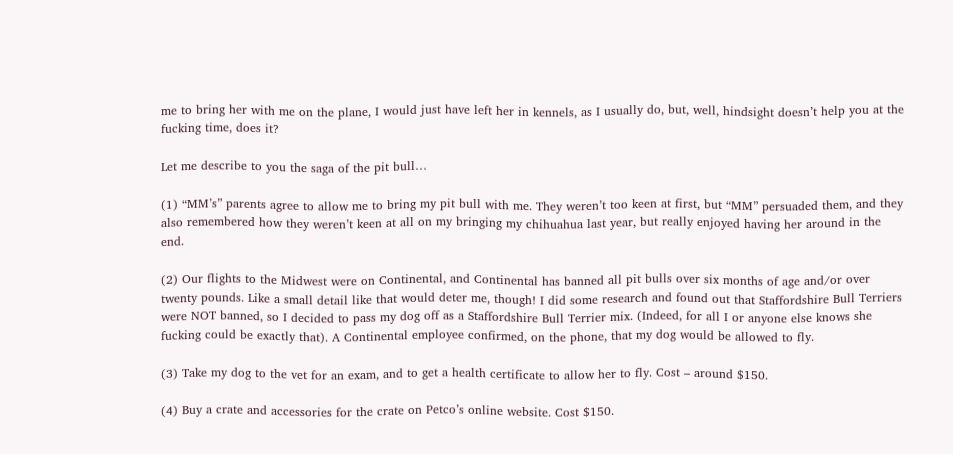me to bring her with me on the plane, I would just have left her in kennels, as I usually do, but, well, hindsight doesn’t help you at the fucking time, does it?

Let me describe to you the saga of the pit bull…

(1) “MM’s” parents agree to allow me to bring my pit bull with me. They weren’t too keen at first, but “MM” persuaded them, and they also remembered how they weren’t keen at all on my bringing my chihuahua last year, but really enjoyed having her around in the end.

(2) Our flights to the Midwest were on Continental, and Continental has banned all pit bulls over six months of age and/or over twenty pounds. Like a small detail like that would deter me, though! I did some research and found out that Staffordshire Bull Terriers were NOT banned, so I decided to pass my dog off as a Staffordshire Bull Terrier mix. (Indeed, for all I or anyone else knows she fucking could be exactly that). A Continental employee confirmed, on the phone, that my dog would be allowed to fly.

(3) Take my dog to the vet for an exam, and to get a health certificate to allow her to fly. Cost – around $150.

(4) Buy a crate and accessories for the crate on Petco’s online website. Cost $150.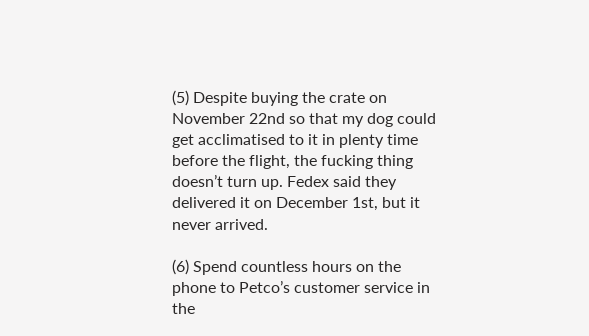(5) Despite buying the crate on November 22nd so that my dog could get acclimatised to it in plenty time before the flight, the fucking thing doesn’t turn up. Fedex said they delivered it on December 1st, but it never arrived.

(6) Spend countless hours on the phone to Petco’s customer service in the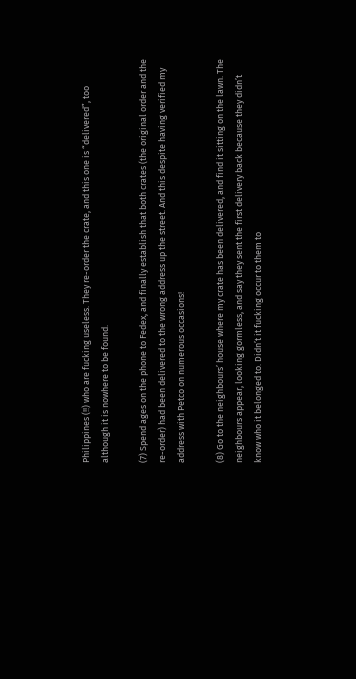Philippines (!!) who are fucking useless. They re-order the crate, and this one is “delivered”, too although it is nowhere to be found.

(7) Spend ages on the phone to Fedex, and finally establish that both crates (the original order and the re-order) had been delivered to the wrong address up the street. And this despite having verified my address with Petco on numerous occasions!

(8) Go to the neighbours’ house where my crate has been delivered, and find it sitting on the lawn. The neighbours appear, looking gormless, and say they sent the first delivery back because they didn’t know who it belonged to. Didn’t it fucking occur to them to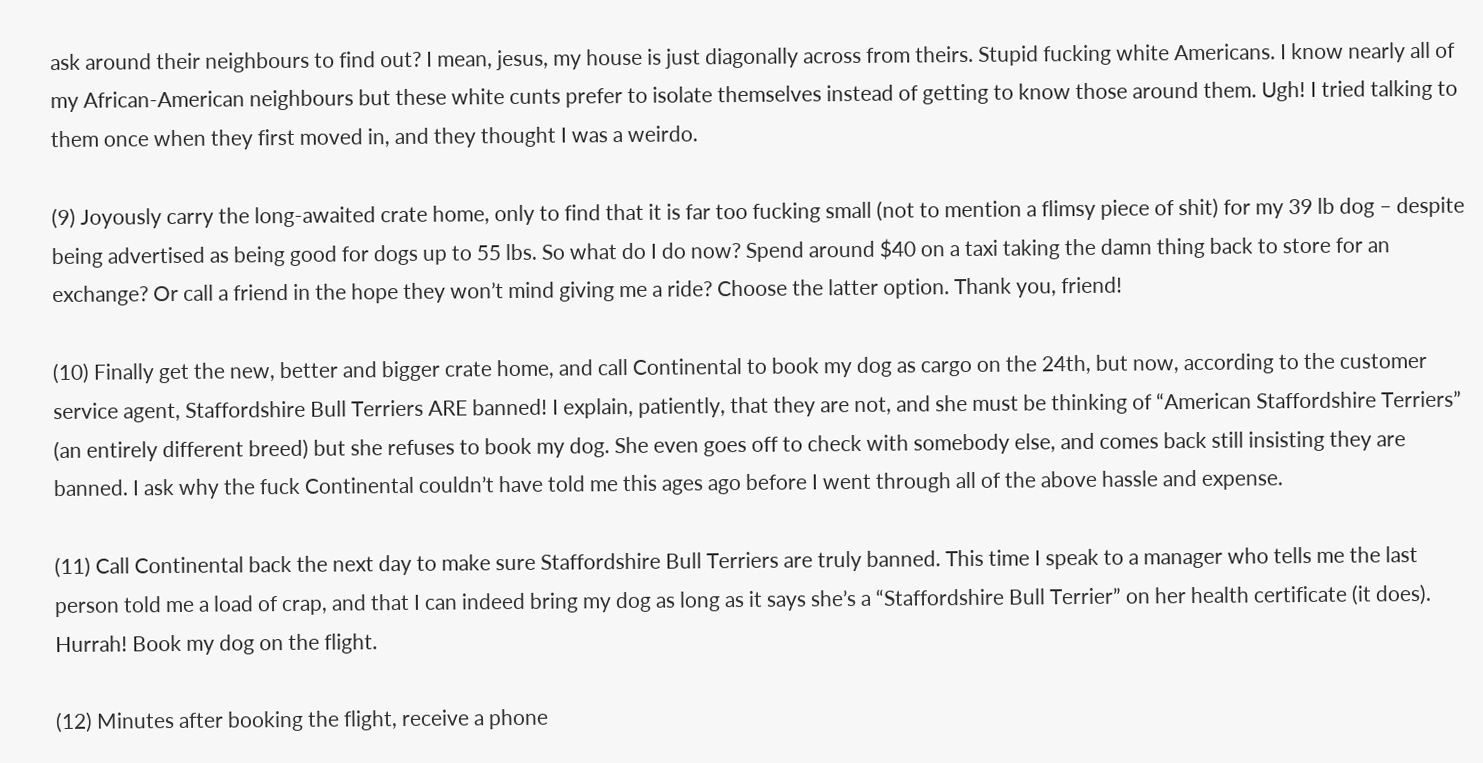ask around their neighbours to find out? I mean, jesus, my house is just diagonally across from theirs. Stupid fucking white Americans. I know nearly all of my African-American neighbours but these white cunts prefer to isolate themselves instead of getting to know those around them. Ugh! I tried talking to them once when they first moved in, and they thought I was a weirdo.

(9) Joyously carry the long-awaited crate home, only to find that it is far too fucking small (not to mention a flimsy piece of shit) for my 39 lb dog – despite being advertised as being good for dogs up to 55 lbs. So what do I do now? Spend around $40 on a taxi taking the damn thing back to store for an exchange? Or call a friend in the hope they won’t mind giving me a ride? Choose the latter option. Thank you, friend!

(10) Finally get the new, better and bigger crate home, and call Continental to book my dog as cargo on the 24th, but now, according to the customer service agent, Staffordshire Bull Terriers ARE banned! I explain, patiently, that they are not, and she must be thinking of “American Staffordshire Terriers” (an entirely different breed) but she refuses to book my dog. She even goes off to check with somebody else, and comes back still insisting they are banned. I ask why the fuck Continental couldn’t have told me this ages ago before I went through all of the above hassle and expense.

(11) Call Continental back the next day to make sure Staffordshire Bull Terriers are truly banned. This time I speak to a manager who tells me the last person told me a load of crap, and that I can indeed bring my dog as long as it says she’s a “Staffordshire Bull Terrier” on her health certificate (it does). Hurrah! Book my dog on the flight.

(12) Minutes after booking the flight, receive a phone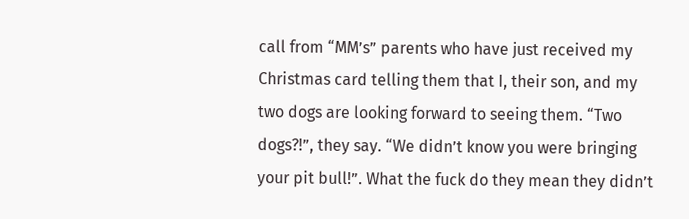call from “MM’s” parents who have just received my Christmas card telling them that I, their son, and my two dogs are looking forward to seeing them. “Two dogs?!”, they say. “We didn’t know you were bringing your pit bull!”. What the fuck do they mean they didn’t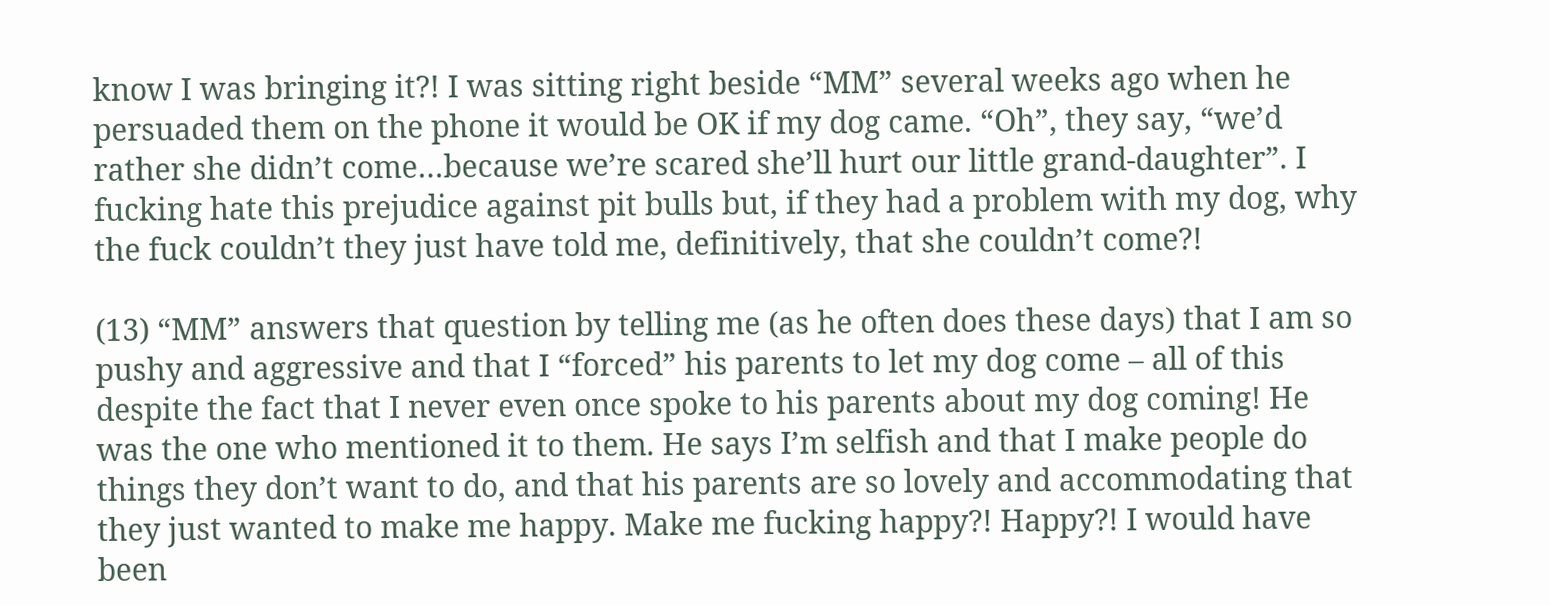know I was bringing it?! I was sitting right beside “MM” several weeks ago when he persuaded them on the phone it would be OK if my dog came. “Oh”, they say, “we’d rather she didn’t come…because we’re scared she’ll hurt our little grand-daughter”. I fucking hate this prejudice against pit bulls but, if they had a problem with my dog, why the fuck couldn’t they just have told me, definitively, that she couldn’t come?!

(13) “MM” answers that question by telling me (as he often does these days) that I am so pushy and aggressive and that I “forced” his parents to let my dog come – all of this despite the fact that I never even once spoke to his parents about my dog coming! He was the one who mentioned it to them. He says I’m selfish and that I make people do things they don’t want to do, and that his parents are so lovely and accommodating that they just wanted to make me happy. Make me fucking happy?! Happy?! I would have been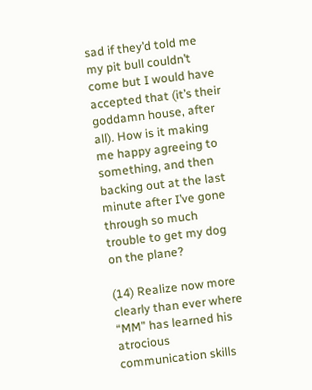sad if they’d told me my pit bull couldn’t come but I would have accepted that (it’s their goddamn house, after all). How is it making me happy agreeing to something, and then backing out at the last minute after I’ve gone through so much trouble to get my dog on the plane?

(14) Realize now more clearly than ever where “MM” has learned his atrocious communication skills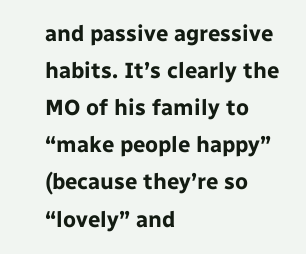and passive agressive habits. It’s clearly the MO of his family to “make people happy” (because they’re so “lovely” and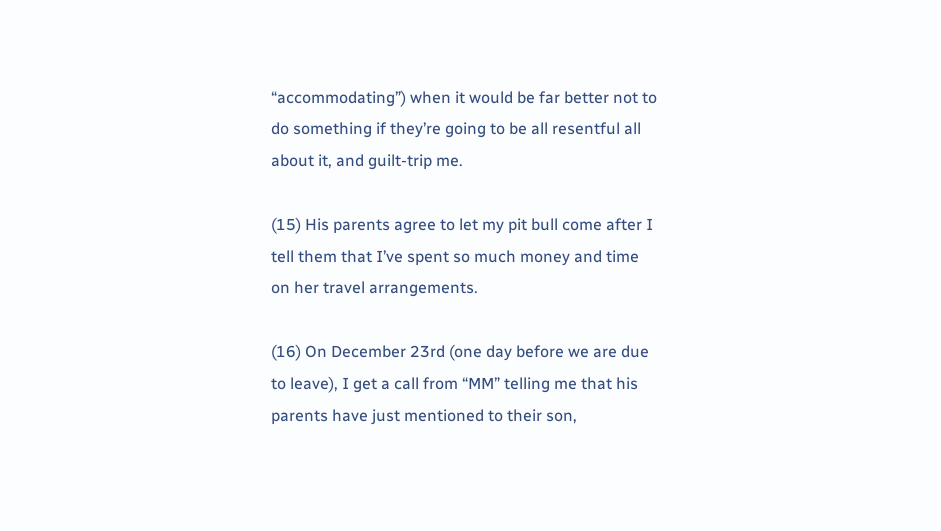“accommodating”) when it would be far better not to do something if they’re going to be all resentful all about it, and guilt-trip me.

(15) His parents agree to let my pit bull come after I tell them that I’ve spent so much money and time on her travel arrangements.

(16) On December 23rd (one day before we are due to leave), I get a call from “MM” telling me that his parents have just mentioned to their son,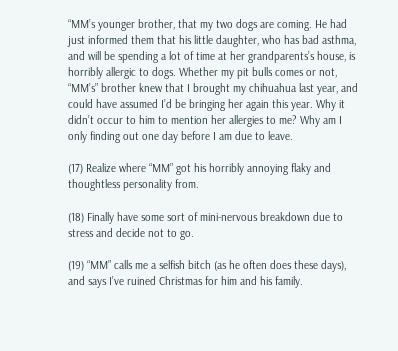“MM’s younger brother, that my two dogs are coming. He had just informed them that his little daughter, who has bad asthma, and will be spending a lot of time at her grandparents’s house, is horribly allergic to dogs. Whether my pit bulls comes or not, “MM’s” brother knew that I brought my chihuahua last year, and could have assumed I’d be bringing her again this year. Why it didn’t occur to him to mention her allergies to me? Why am I only finding out one day before I am due to leave.

(17) Realize where “MM” got his horribly annoying flaky and thoughtless personality from.

(18) Finally have some sort of mini-nervous breakdown due to stress and decide not to go.

(19) “MM” calls me a selfish bitch (as he often does these days), and says I’ve ruined Christmas for him and his family.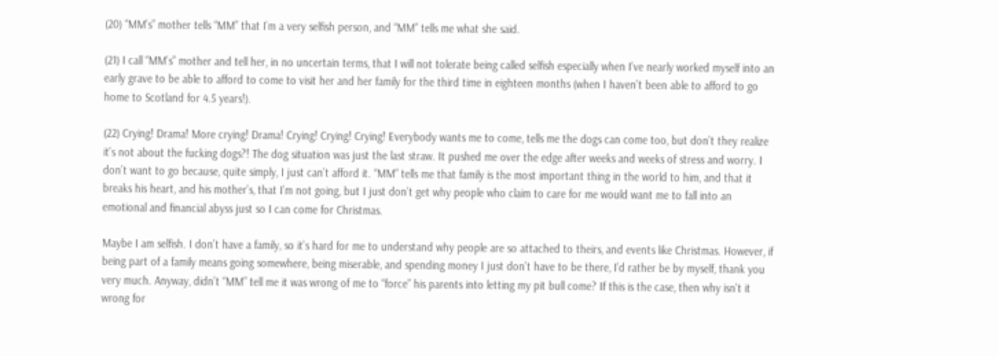(20) “MM’s” mother tells “MM” that I’m a very selfish person, and “MM” tells me what she said.

(21) I call “MM’s” mother and tell her, in no uncertain terms, that I will not tolerate being called selfish especially when I’ve nearly worked myself into an early grave to be able to afford to come to visit her and her family for the third time in eighteen months (when I haven’t been able to afford to go home to Scotland for 4.5 years!).

(22) Crying! Drama! More crying! Drama! Crying! Crying! Crying! Everybody wants me to come, tells me the dogs can come too, but don’t they realize it’s not about the fucking dogs?! The dog situation was just the last straw. It pushed me over the edge after weeks and weeks of stress and worry. I don’t want to go because, quite simply, I just can’t afford it. “MM” tells me that family is the most important thing in the world to him, and that it breaks his heart, and his mother’s, that I’m not going, but I just don’t get why people who claim to care for me would want me to fall into an emotional and financial abyss just so I can come for Christmas.

Maybe I am selfish. I don’t have a family, so it’s hard for me to understand why people are so attached to theirs, and events like Christmas. However, if being part of a family means going somewhere, being miserable, and spending money I just don’t have to be there, I’d rather be by myself, thank you very much. Anyway, didn’t “MM” tell me it was wrong of me to “force” his parents into letting my pit bull come? If this is the case, then why isn’t it wrong for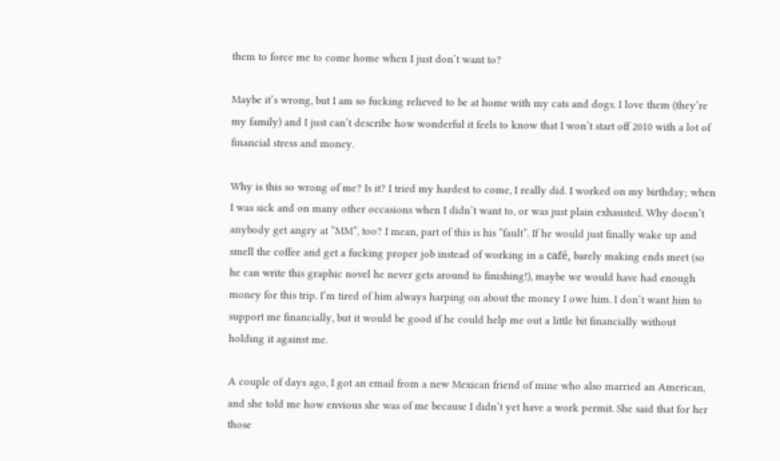them to force me to come home when I just don’t want to?

Maybe it’s wrong, but I am so fucking relieved to be at home with my cats and dogs. I love them (they’re my family) and I just can’t describe how wonderful it feels to know that I won’t start off 2010 with a lot of financial stress and money.

Why is this so wrong of me? Is it? I tried my hardest to come, I really did. I worked on my birthday; when I was sick and on many other occasions when I didn’t want to, or was just plain exhausted. Why doesn’t anybody get angry at “MM”, too? I mean, part of this is his “fault”. If he would just finally wake up and smell the coffee and get a fucking proper job instead of working in a café, barely making ends meet (so he can write this graphic novel he never gets around to finishing!), maybe we would have had enough money for this trip. I’m tired of him always harping on about the money I owe him. I don’t want him to support me financially, but it would be good if he could help me out a little bit financially without holding it against me.

A couple of days ago, I got an email from a new Mexican friend of mine who also married an American, and she told me how envious she was of me because I didn’t yet have a work permit. She said that for her those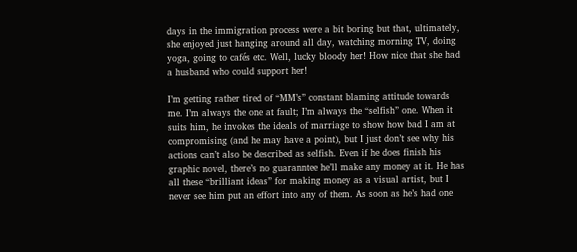days in the immigration process were a bit boring but that, ultimately, she enjoyed just hanging around all day, watching morning TV, doing yoga, going to cafés etc. Well, lucky bloody her! How nice that she had a husband who could support her!

I’m getting rather tired of “MM’s” constant blaming attitude towards me. I’m always the one at fault; I’m always the “selfish” one. When it suits him, he invokes the ideals of marriage to show how bad I am at compromising (and he may have a point), but I just don’t see why his actions can’t also be described as selfish. Even if he does finish his graphic novel, there’s no guaranntee he’ll make any money at it. He has all these “brilliant ideas” for making money as a visual artist, but I never see him put an effort into any of them. As soon as he’s had one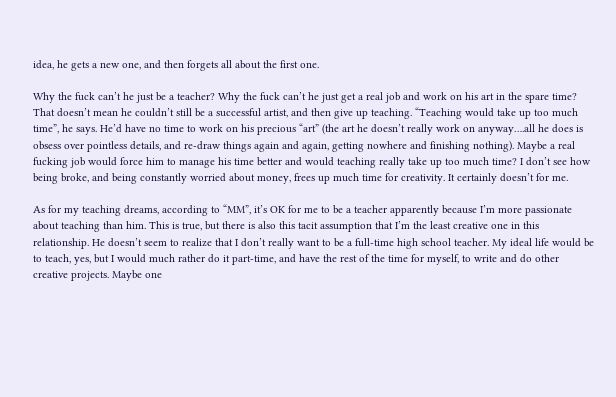idea, he gets a new one, and then forgets all about the first one.

Why the fuck can’t he just be a teacher? Why the fuck can’t he just get a real job and work on his art in the spare time? That doesn’t mean he couldn’t still be a successful artist, and then give up teaching. “Teaching would take up too much time”, he says. He’d have no time to work on his precious “art” (the art he doesn’t really work on anyway….all he does is obsess over pointless details, and re-draw things again and again, getting nowhere and finishing nothing). Maybe a real fucking job would force him to manage his time better and would teaching really take up too much time? I don’t see how being broke, and being constantly worried about money, frees up much time for creativity. It certainly doesn’t for me.

As for my teaching dreams, according to “MM”, it’s OK for me to be a teacher apparently because I’m more passionate about teaching than him. This is true, but there is also this tacit assumption that I’m the least creative one in this relationship. He doesn’t seem to realize that I don’t really want to be a full-time high school teacher. My ideal life would be to teach, yes, but I would much rather do it part-time, and have the rest of the time for myself, to write and do other creative projects. Maybe one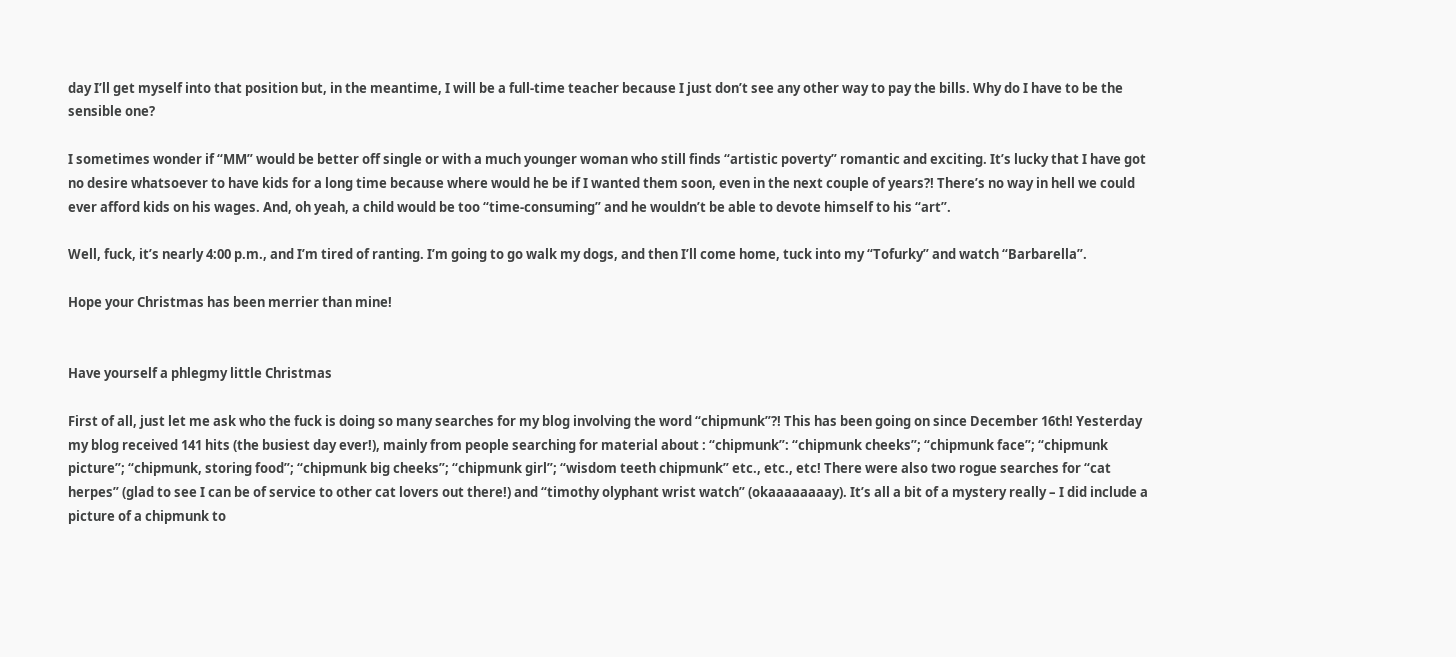day I’ll get myself into that position but, in the meantime, I will be a full-time teacher because I just don’t see any other way to pay the bills. Why do I have to be the sensible one?

I sometimes wonder if “MM” would be better off single or with a much younger woman who still finds “artistic poverty” romantic and exciting. It’s lucky that I have got no desire whatsoever to have kids for a long time because where would he be if I wanted them soon, even in the next couple of years?! There’s no way in hell we could ever afford kids on his wages. And, oh yeah, a child would be too “time-consuming” and he wouldn’t be able to devote himself to his “art”.

Well, fuck, it’s nearly 4:00 p.m., and I’m tired of ranting. I’m going to go walk my dogs, and then I’ll come home, tuck into my “Tofurky” and watch “Barbarella”.

Hope your Christmas has been merrier than mine!


Have yourself a phlegmy little Christmas

First of all, just let me ask who the fuck is doing so many searches for my blog involving the word “chipmunk”?! This has been going on since December 16th! Yesterday my blog received 141 hits (the busiest day ever!), mainly from people searching for material about : “chipmunk”: “chipmunk cheeks”; “chipmunk face”; “chipmunk picture”; “chipmunk, storing food”; “chipmunk big cheeks”; “chipmunk girl”; “wisdom teeth chipmunk” etc., etc., etc! There were also two rogue searches for “cat herpes” (glad to see I can be of service to other cat lovers out there!) and “timothy olyphant wrist watch” (okaaaaaaaay). It’s all a bit of a mystery really – I did include a picture of a chipmunk to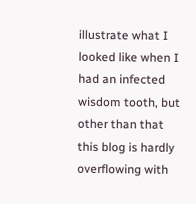illustrate what I looked like when I had an infected wisdom tooth, but other than that this blog is hardly overflowing with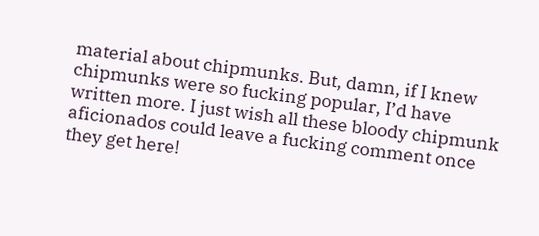material about chipmunks. But, damn, if I knew chipmunks were so fucking popular, I’d have written more. I just wish all these bloody chipmunk aficionados could leave a fucking comment once they get here!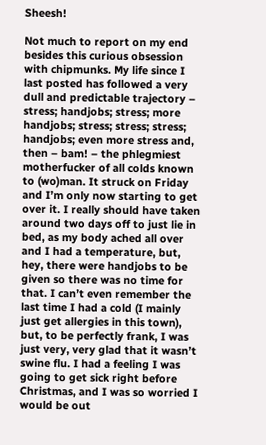Sheesh!

Not much to report on my end besides this curious obsession with chipmunks. My life since I last posted has followed a very dull and predictable trajectory – stress; handjobs; stress; more handjobs; stress; stress; stress; handjobs; even more stress and, then – bam! – the phlegmiest motherfucker of all colds known to (wo)man. It struck on Friday and I’m only now starting to get over it. I really should have taken around two days off to just lie in bed, as my body ached all over and I had a temperature, but, hey, there were handjobs to be given so there was no time for that. I can’t even remember the last time I had a cold (I mainly just get allergies in this town), but, to be perfectly frank, I was just very, very glad that it wasn’t swine flu. I had a feeling I was going to get sick right before Christmas, and I was so worried I would be out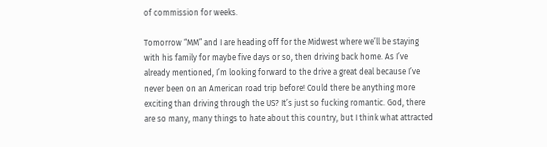of commission for weeks.

Tomorrow “MM” and I are heading off for the Midwest where we’ll be staying with his family for maybe five days or so, then driving back home. As I’ve already mentioned, I’m looking forward to the drive a great deal because I’ve never been on an American road trip before! Could there be anything more exciting than driving through the US? It’s just so fucking romantic. God, there are so many, many things to hate about this country, but I think what attracted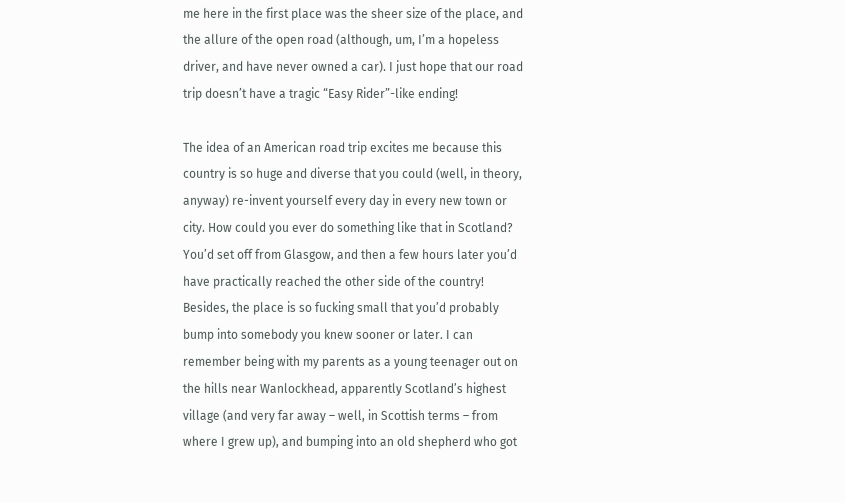me here in the first place was the sheer size of the place, and the allure of the open road (although, um, I’m a hopeless driver, and have never owned a car). I just hope that our road trip doesn’t have a tragic “Easy Rider”-like ending!

The idea of an American road trip excites me because this country is so huge and diverse that you could (well, in theory, anyway) re-invent yourself every day in every new town or city. How could you ever do something like that in Scotland? You’d set off from Glasgow, and then a few hours later you’d have practically reached the other side of the country! Besides, the place is so fucking small that you’d probably bump into somebody you knew sooner or later. I can remember being with my parents as a young teenager out on the hills near Wanlockhead, apparently Scotland’s highest village (and very far away – well, in Scottish terms – from where I grew up), and bumping into an old shepherd who got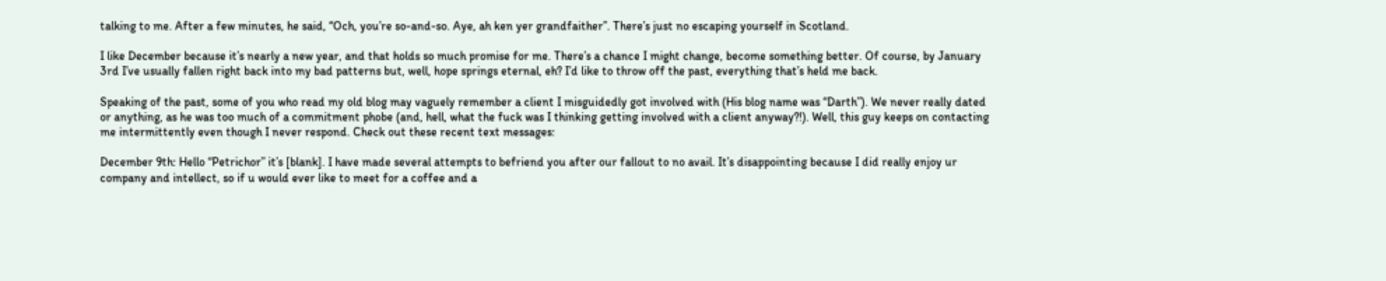talking to me. After a few minutes, he said, “Och, you’re so-and-so. Aye, ah ken yer grandfaither”. There’s just no escaping yourself in Scotland.

I like December because it’s nearly a new year, and that holds so much promise for me. There’s a chance I might change, become something better. Of course, by January 3rd I’ve usually fallen right back into my bad patterns but, well, hope springs eternal, eh? I’d like to throw off the past, everything that’s held me back.

Speaking of the past, some of you who read my old blog may vaguely remember a client I misguidedly got involved with (His blog name was “Darth”). We never really dated or anything, as he was too much of a commitment phobe (and, hell, what the fuck was I thinking getting involved with a client anyway?!). Well, this guy keeps on contacting me intermittently even though I never respond. Check out these recent text messages:

December 9th: Hello “Petrichor” it’s [blank]. I have made several attempts to befriend you after our fallout to no avail. It’s disappointing because I did really enjoy ur company and intellect, so if u would ever like to meet for a coffee and a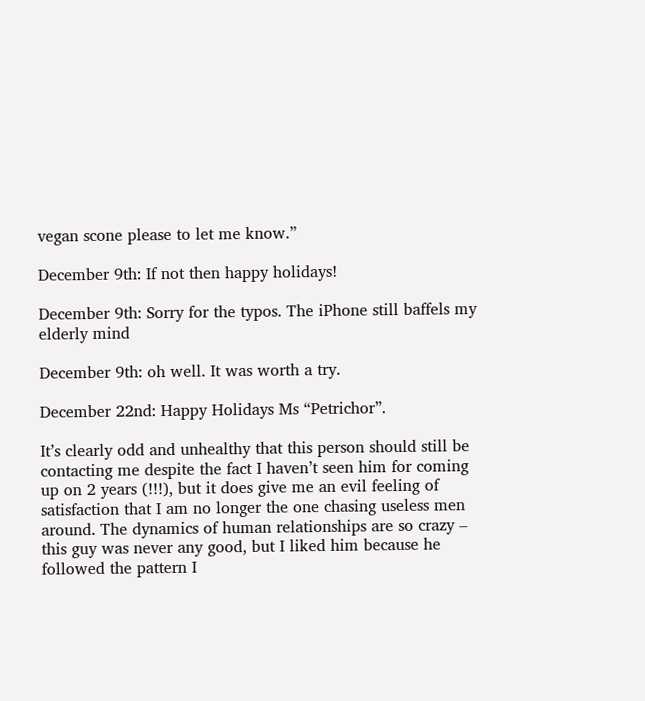vegan scone please to let me know.”

December 9th: If not then happy holidays!

December 9th: Sorry for the typos. The iPhone still baffels my elderly mind

December 9th: oh well. It was worth a try.

December 22nd: Happy Holidays Ms “Petrichor”.

It’s clearly odd and unhealthy that this person should still be contacting me despite the fact I haven’t seen him for coming up on 2 years (!!!), but it does give me an evil feeling of satisfaction that I am no longer the one chasing useless men around. The dynamics of human relationships are so crazy – this guy was never any good, but I liked him because he followed the pattern I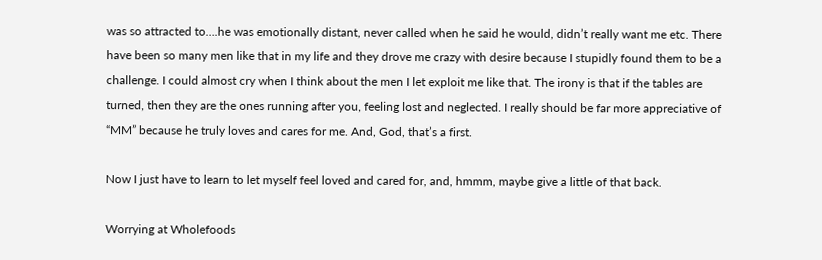was so attracted to….he was emotionally distant, never called when he said he would, didn’t really want me etc. There have been so many men like that in my life and they drove me crazy with desire because I stupidly found them to be a challenge. I could almost cry when I think about the men I let exploit me like that. The irony is that if the tables are turned, then they are the ones running after you, feeling lost and neglected. I really should be far more appreciative of “MM” because he truly loves and cares for me. And, God, that’s a first.

Now I just have to learn to let myself feel loved and cared for, and, hmmm, maybe give a little of that back.

Worrying at Wholefoods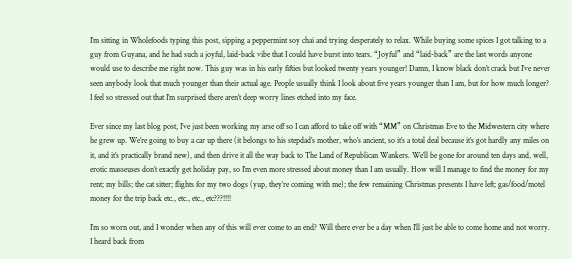I’m sitting in Wholefoods typing this post, sipping a peppermint soy chai and trying desperately to relax. While buying some spices I got talking to a guy from Guyana, and he had such a joyful, laid-back vibe that I could have burst into tears. “Joyful” and “laid-back” are the last words anyone would use to describe me right now. This guy was in his early fifties but looked twenty years younger! Damn, I know black don’t crack but I’ve never seen anybody look that much younger than their actual age. People usually think I look about five years younger than I am, but for how much longer? I feel so stressed out that I’m surprised there aren’t deep worry lines etched into my face.

Ever since my last blog post, I’ve just been working my arse off so I can afford to take off with “MM” on Christmas Eve to the Midwestern city where he grew up. We’re going to buy a car up there (it belongs to his stepdad’s mother, who’s ancient, so it’s a total deal because it’s got hardly any miles on it, and it’s practically brand new), and then drive it all the way back to The Land of Republican Wankers. We’ll be gone for around ten days and, well, erotic masseuses don’t exactly get holiday pay, so I’m even more stressed about money than I am usually. How will I manage to find the money for my rent; my bills; the cat sitter; flights for my two dogs (yup, they’re coming with me); the few remaining Christmas presents I have left; gas/food/motel money for the trip back etc., etc., etc., etc???!!!!

I’m so worn out, and I wonder when any of this will ever come to an end? Will there ever be a day when I’ll just be able to come home and not worry. I heard back from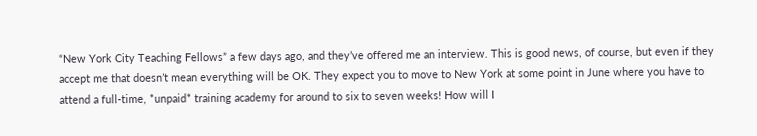“New York City Teaching Fellows” a few days ago, and they’ve offered me an interview. This is good news, of course, but even if they accept me that doesn’t mean everything will be OK. They expect you to move to New York at some point in June where you have to attend a full-time, *unpaid* training academy for around to six to seven weeks! How will I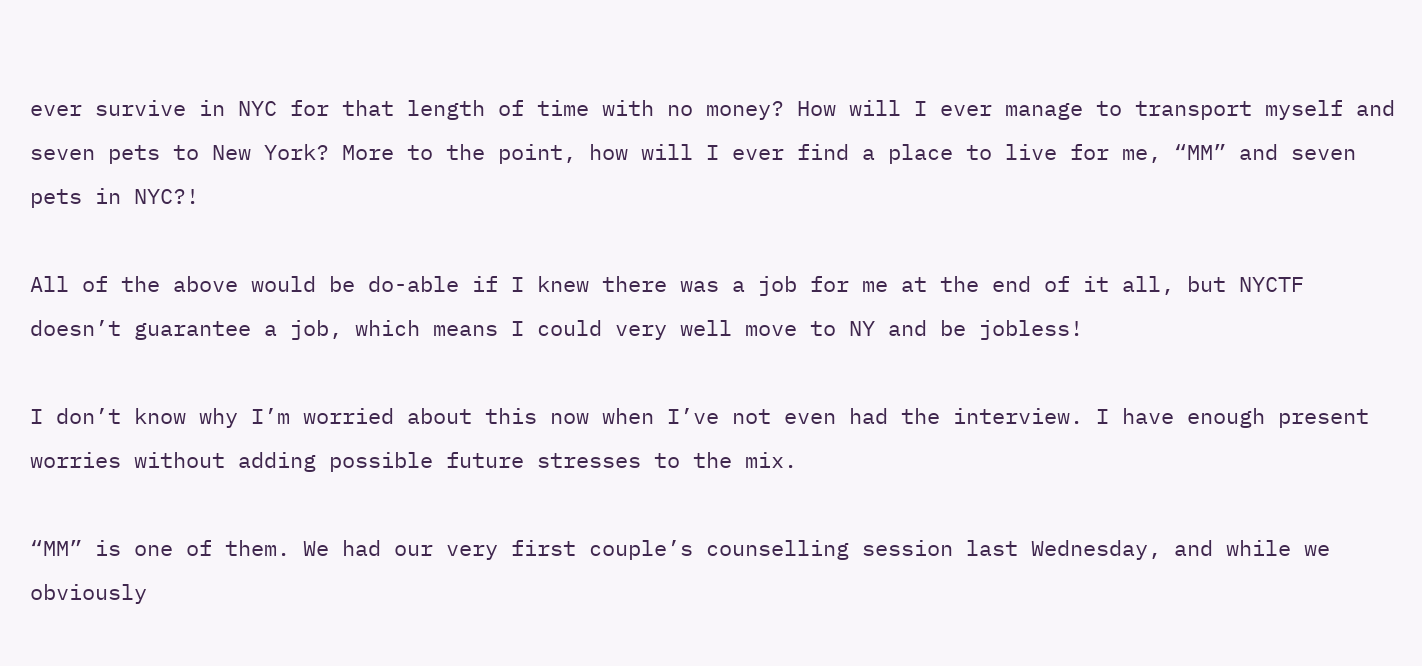ever survive in NYC for that length of time with no money? How will I ever manage to transport myself and seven pets to New York? More to the point, how will I ever find a place to live for me, “MM” and seven pets in NYC?!

All of the above would be do-able if I knew there was a job for me at the end of it all, but NYCTF doesn’t guarantee a job, which means I could very well move to NY and be jobless!

I don’t know why I’m worried about this now when I’ve not even had the interview. I have enough present worries without adding possible future stresses to the mix.

“MM” is one of them. We had our very first couple’s counselling session last Wednesday, and while we obviously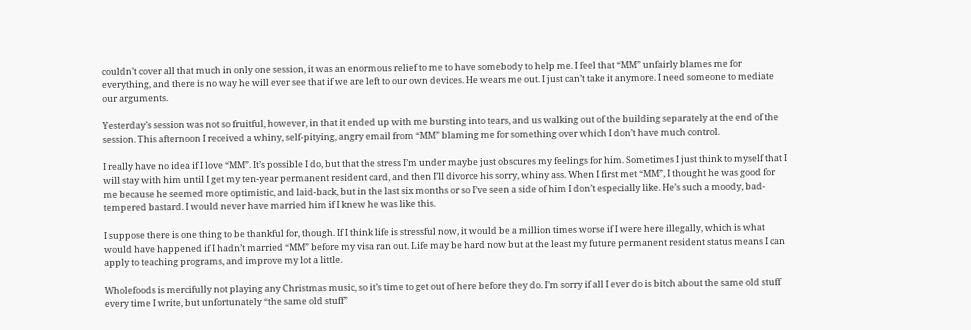couldn’t cover all that much in only one session, it was an enormous relief to me to have somebody to help me. I feel that “MM” unfairly blames me for everything, and there is no way he will ever see that if we are left to our own devices. He wears me out. I just can’t take it anymore. I need someone to mediate our arguments.

Yesterday’s session was not so fruitful, however, in that it ended up with me bursting into tears, and us walking out of the building separately at the end of the session. This afternoon I received a whiny, self-pitying, angry email from “MM” blaming me for something over which I don’t have much control.

I really have no idea if I love “MM”. It’s possible I do, but that the stress I’m under maybe just obscures my feelings for him. Sometimes I just think to myself that I will stay with him until I get my ten-year permanent resident card, and then I’ll divorce his sorry, whiny ass. When I first met “MM”, I thought he was good for me because he seemed more optimistic, and laid-back, but in the last six months or so I’ve seen a side of him I don’t especially like. He’s such a moody, bad- tempered bastard. I would never have married him if I knew he was like this.

I suppose there is one thing to be thankful for, though. If I think life is stressful now, it would be a million times worse if I were here illegally, which is what would have happened if I hadn’t married “MM” before my visa ran out. Life may be hard now but at the least my future permanent resident status means I can apply to teaching programs, and improve my lot a little.

Wholefoods is mercifully not playing any Christmas music, so it’s time to get out of here before they do. I’m sorry if all I ever do is bitch about the same old stuff every time I write, but unfortunately “the same old stuff”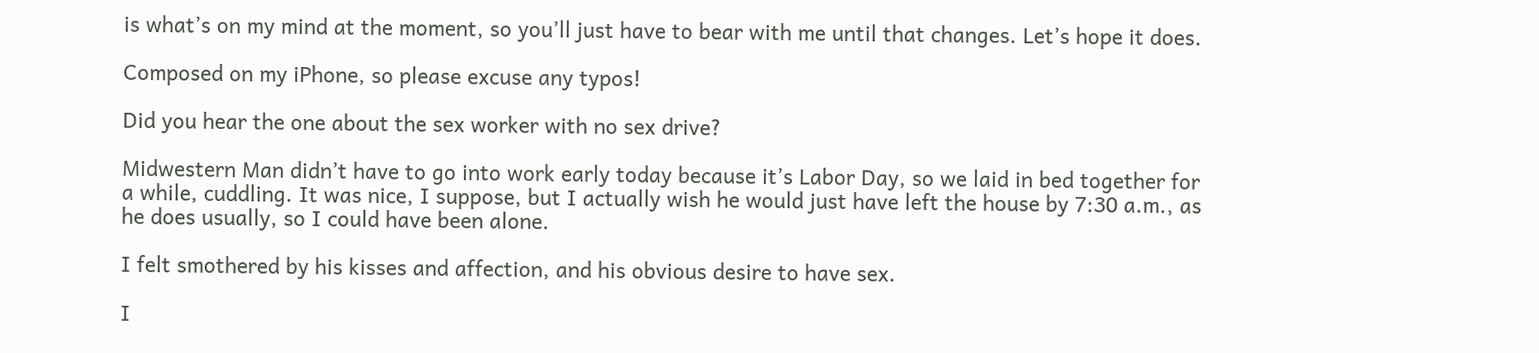is what’s on my mind at the moment, so you’ll just have to bear with me until that changes. Let’s hope it does.

Composed on my iPhone, so please excuse any typos!

Did you hear the one about the sex worker with no sex drive?

Midwestern Man didn’t have to go into work early today because it’s Labor Day, so we laid in bed together for a while, cuddling. It was nice, I suppose, but I actually wish he would just have left the house by 7:30 a.m., as he does usually, so I could have been alone.

I felt smothered by his kisses and affection, and his obvious desire to have sex.

I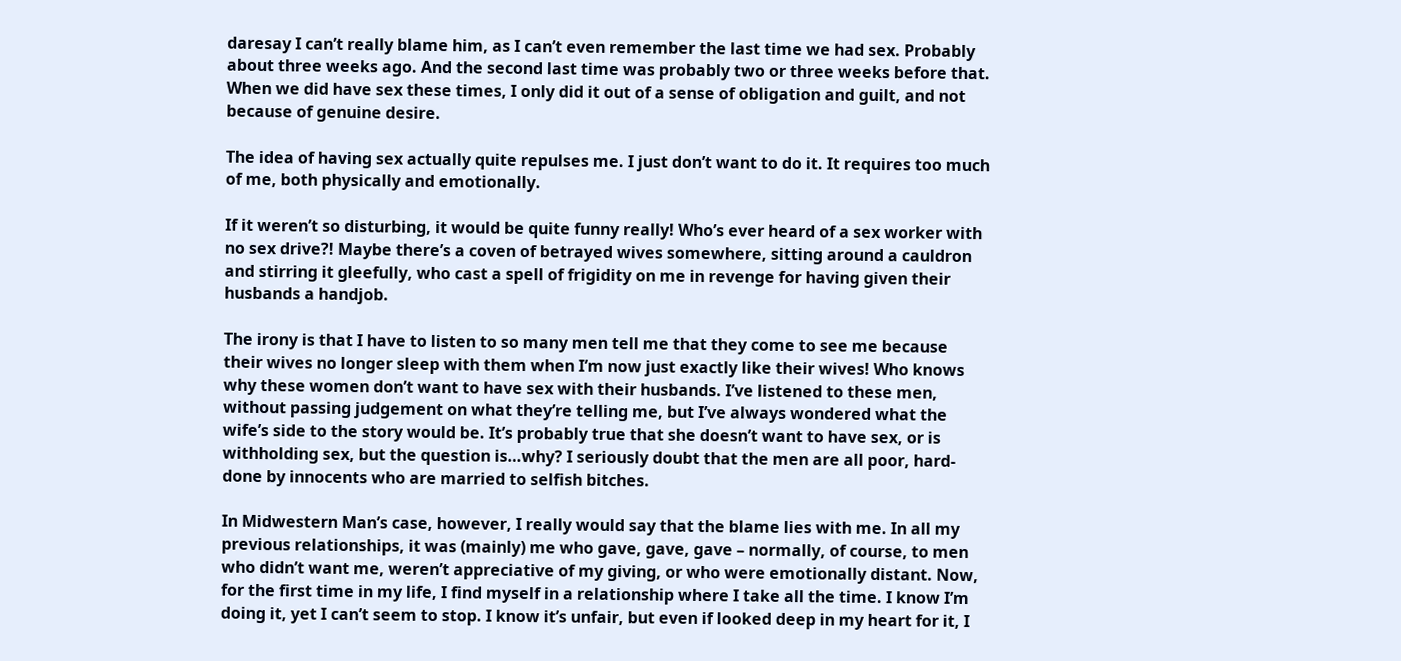daresay I can’t really blame him, as I can’t even remember the last time we had sex. Probably about three weeks ago. And the second last time was probably two or three weeks before that. When we did have sex these times, I only did it out of a sense of obligation and guilt, and not because of genuine desire.

The idea of having sex actually quite repulses me. I just don’t want to do it. It requires too much of me, both physically and emotionally.

If it weren’t so disturbing, it would be quite funny really! Who’s ever heard of a sex worker with no sex drive?! Maybe there’s a coven of betrayed wives somewhere, sitting around a cauldron and stirring it gleefully, who cast a spell of frigidity on me in revenge for having given their husbands a handjob.

The irony is that I have to listen to so many men tell me that they come to see me because their wives no longer sleep with them when I’m now just exactly like their wives! Who knows why these women don’t want to have sex with their husbands. I’ve listened to these men, without passing judgement on what they’re telling me, but I’ve always wondered what the wife’s side to the story would be. It’s probably true that she doesn’t want to have sex, or is withholding sex, but the question is…why? I seriously doubt that the men are all poor, hard-done by innocents who are married to selfish bitches.

In Midwestern Man’s case, however, I really would say that the blame lies with me. In all my previous relationships, it was (mainly) me who gave, gave, gave – normally, of course, to men who didn’t want me, weren’t appreciative of my giving, or who were emotionally distant. Now, for the first time in my life, I find myself in a relationship where I take all the time. I know I’m doing it, yet I can’t seem to stop. I know it’s unfair, but even if looked deep in my heart for it, I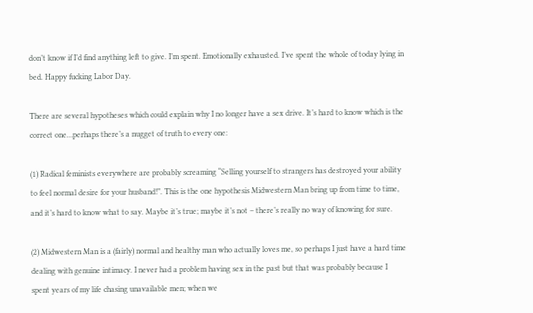don’t know if I’d find anything left to give. I’m spent. Emotionally exhausted. I’ve spent the whole of today lying in bed. Happy fucking Labor Day.

There are several hypotheses which could explain why I no longer have a sex drive. It’s hard to know which is the correct one…perhaps there’s a nugget of truth to every one:

(1) Radical feminists everywhere are probably screaming “Selling yourself to strangers has destroyed your ability to feel normal desire for your husband!”. This is the one hypothesis Midwestern Man bring up from time to time, and it’s hard to know what to say. Maybe it’s true; maybe it’s not – there’s really no way of knowing for sure.

(2) Midwestern Man is a (fairly) normal and healthy man who actually loves me, so perhaps I just have a hard time dealing with genuine intimacy. I never had a problem having sex in the past but that was probably because I spent years of my life chasing unavailable men; when we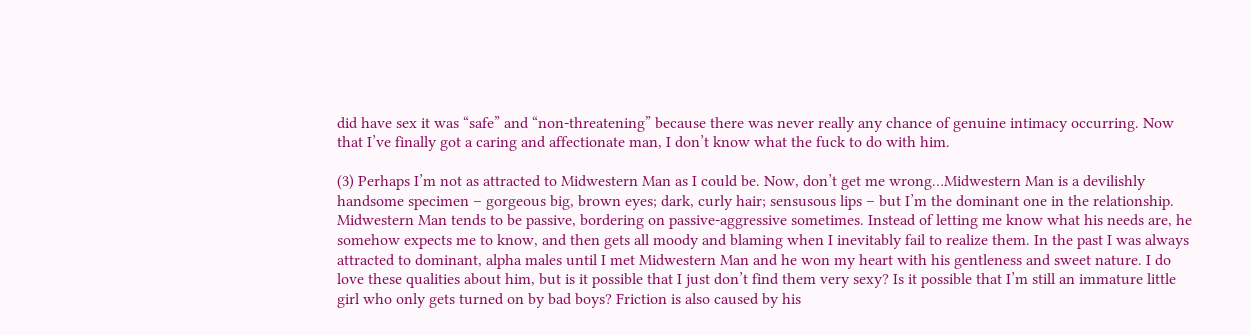did have sex it was “safe” and “non-threatening” because there was never really any chance of genuine intimacy occurring. Now that I’ve finally got a caring and affectionate man, I don’t know what the fuck to do with him.

(3) Perhaps I’m not as attracted to Midwestern Man as I could be. Now, don’t get me wrong…Midwestern Man is a devilishly handsome specimen – gorgeous big, brown eyes; dark, curly hair; sensusous lips – but I’m the dominant one in the relationship. Midwestern Man tends to be passive, bordering on passive-aggressive sometimes. Instead of letting me know what his needs are, he somehow expects me to know, and then gets all moody and blaming when I inevitably fail to realize them. In the past I was always attracted to dominant, alpha males until I met Midwestern Man and he won my heart with his gentleness and sweet nature. I do love these qualities about him, but is it possible that I just don’t find them very sexy? Is it possible that I’m still an immature little girl who only gets turned on by bad boys? Friction is also caused by his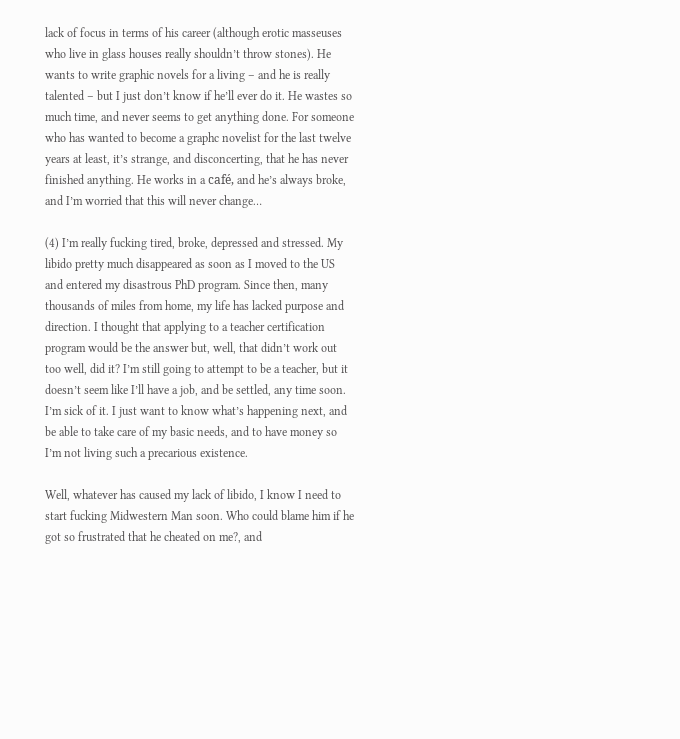lack of focus in terms of his career (although erotic masseuses who live in glass houses really shouldn’t throw stones). He wants to write graphic novels for a living – and he is really talented – but I just don’t know if he’ll ever do it. He wastes so much time, and never seems to get anything done. For someone who has wanted to become a graphc novelist for the last twelve years at least, it’s strange, and disconcerting, that he has never finished anything. He works in a café, and he’s always broke, and I’m worried that this will never change…

(4) I’m really fucking tired, broke, depressed and stressed. My libido pretty much disappeared as soon as I moved to the US and entered my disastrous PhD program. Since then, many thousands of miles from home, my life has lacked purpose and direction. I thought that applying to a teacher certification program would be the answer but, well, that didn’t work out too well, did it? I’m still going to attempt to be a teacher, but it doesn’t seem like I’ll have a job, and be settled, any time soon. I’m sick of it. I just want to know what’s happening next, and be able to take care of my basic needs, and to have money so I’m not living such a precarious existence.

Well, whatever has caused my lack of libido, I know I need to start fucking Midwestern Man soon. Who could blame him if he got so frustrated that he cheated on me?, and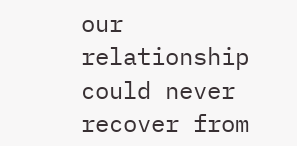our relationship could never recover from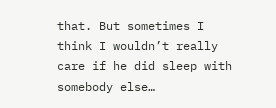that. But sometimes I think I wouldn’t really care if he did sleep with somebody else…